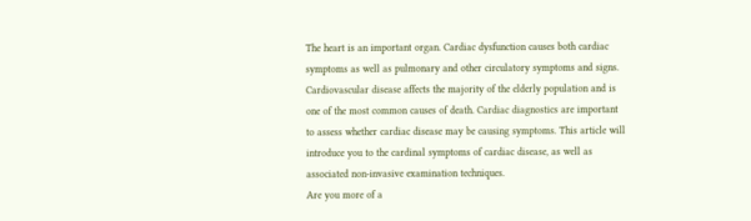The heart is an important organ. Cardiac dysfunction causes both cardiac symptoms as well as pulmonary and other circulatory symptoms and signs. Cardiovascular disease affects the majority of the elderly population and is one of the most common causes of death. Cardiac diagnostics are important to assess whether cardiac disease may be causing symptoms. This article will introduce you to the cardinal symptoms of cardiac disease, as well as associated non-invasive examination techniques.
Are you more of a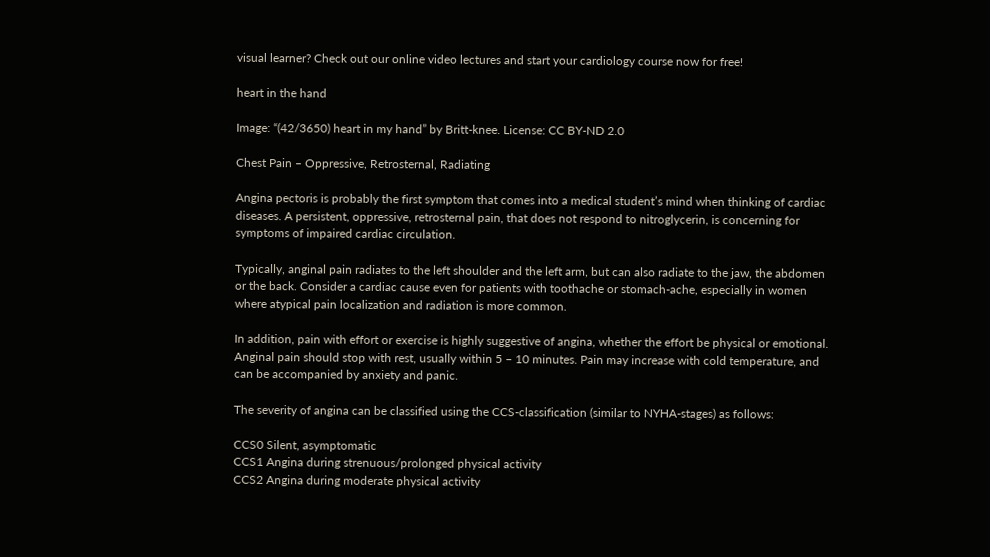visual learner? Check out our online video lectures and start your cardiology course now for free!

heart in the hand

Image: “(42/3650) heart in my hand” by Britt-knee. License: CC BY-ND 2.0

Chest Pain – Oppressive, Retrosternal, Radiating

Angina pectoris is probably the first symptom that comes into a medical student’s mind when thinking of cardiac diseases. A persistent, oppressive, retrosternal pain, that does not respond to nitroglycerin, is concerning for symptoms of impaired cardiac circulation.

Typically, anginal pain radiates to the left shoulder and the left arm, but can also radiate to the jaw, the abdomen or the back. Consider a cardiac cause even for patients with toothache or stomach-ache, especially in women where atypical pain localization and radiation is more common.

In addition, pain with effort or exercise is highly suggestive of angina, whether the effort be physical or emotional. Anginal pain should stop with rest, usually within 5 – 10 minutes. Pain may increase with cold temperature, and can be accompanied by anxiety and panic.

The severity of angina can be classified using the CCS-classification (similar to NYHA-stages) as follows:

CCS0 Silent, asymptomatic
CCS1 Angina during strenuous/prolonged physical activity
CCS2 Angina during moderate physical activity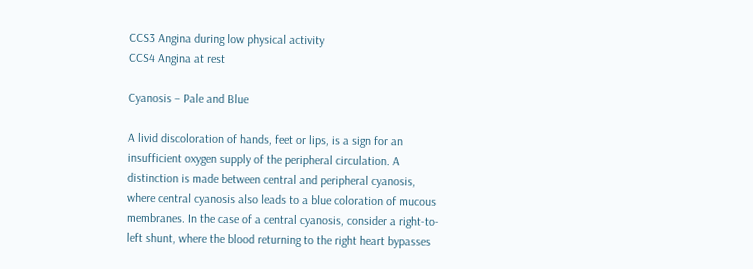CCS3 Angina during low physical activity
CCS4 Angina at rest

Cyanosis – Pale and Blue

A livid discoloration of hands, feet or lips, is a sign for an insufficient oxygen supply of the peripheral circulation. A distinction is made between central and peripheral cyanosis, where central cyanosis also leads to a blue coloration of mucous membranes. In the case of a central cyanosis, consider a right-to-left shunt, where the blood returning to the right heart bypasses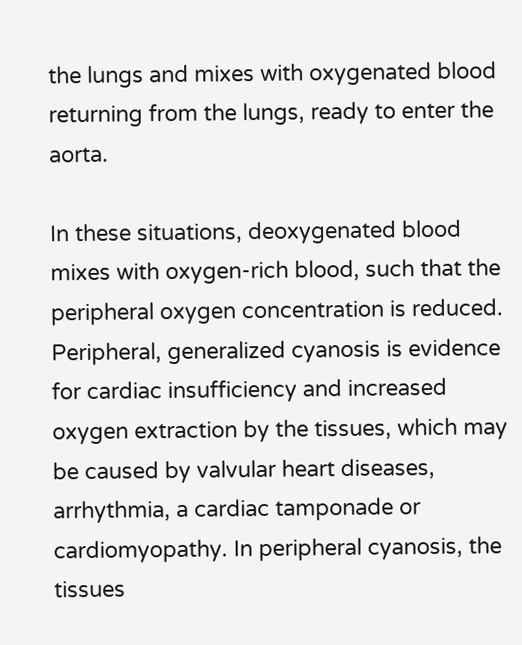the lungs and mixes with oxygenated blood returning from the lungs, ready to enter the aorta.

In these situations, deoxygenated blood mixes with oxygen-rich blood, such that the peripheral oxygen concentration is reduced. Peripheral, generalized cyanosis is evidence for cardiac insufficiency and increased oxygen extraction by the tissues, which may be caused by valvular heart diseases, arrhythmia, a cardiac tamponade or cardiomyopathy. In peripheral cyanosis, the tissues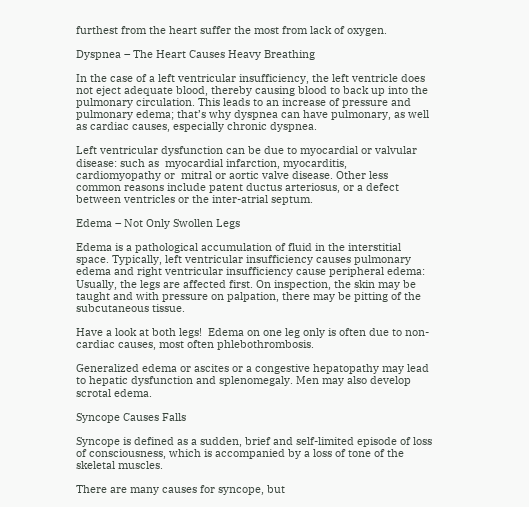furthest from the heart suffer the most from lack of oxygen.

Dyspnea – The Heart Causes Heavy Breathing

In the case of a left ventricular insufficiency, the left ventricle does not eject adequate blood, thereby causing blood to back up into the pulmonary circulation. This leads to an increase of pressure and pulmonary edema; that’s why dyspnea can have pulmonary, as well as cardiac causes, especially chronic dyspnea.

Left ventricular dysfunction can be due to myocardial or valvular disease: such as  myocardial infarction, myocarditis, cardiomyopathy or  mitral or aortic valve disease. Other less common reasons include patent ductus arteriosus, or a defect between ventricles or the inter-atrial septum.

Edema – Not Only Swollen Legs

Edema is a pathological accumulation of fluid in the interstitial space. Typically, left ventricular insufficiency causes pulmonary edema and right ventricular insufficiency cause peripheral edema: Usually, the legs are affected first. On inspection, the skin may be taught and with pressure on palpation, there may be pitting of the subcutaneous tissue.

Have a look at both legs!  Edema on one leg only is often due to non-cardiac causes, most often phlebothrombosis.

Generalized edema or ascites or a congestive hepatopathy may lead to hepatic dysfunction and splenomegaly. Men may also develop scrotal edema.

Syncope Causes Falls

Syncope is defined as a sudden, brief and self-limited episode of loss of consciousness, which is accompanied by a loss of tone of the skeletal muscles.

There are many causes for syncope, but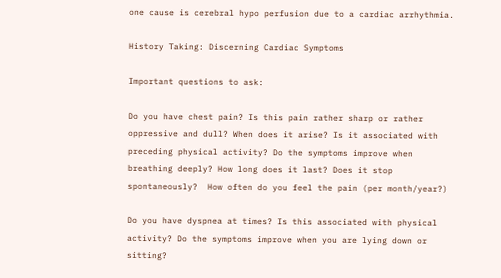one cause is cerebral hypo perfusion due to a cardiac arrhythmia.

History Taking: Discerning Cardiac Symptoms

Important questions to ask:

Do you have chest pain? Is this pain rather sharp or rather oppressive and dull? When does it arise? Is it associated with preceding physical activity? Do the symptoms improve when breathing deeply? How long does it last? Does it stop spontaneously?  How often do you feel the pain (per month/year?)

Do you have dyspnea at times? Is this associated with physical activity? Do the symptoms improve when you are lying down or sitting?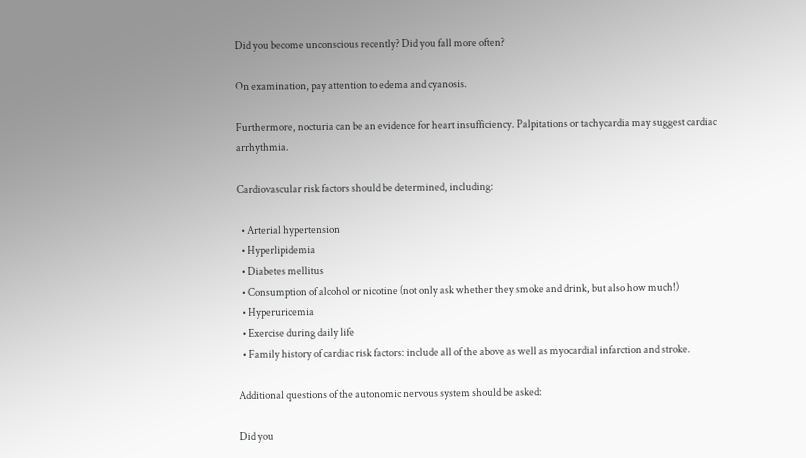Did you become unconscious recently? Did you fall more often?

On examination, pay attention to edema and cyanosis.

Furthermore, nocturia can be an evidence for heart insufficiency. Palpitations or tachycardia may suggest cardiac arrhythmia.

Cardiovascular risk factors should be determined, including:

  • Arterial hypertension
  • Hyperlipidemia
  • Diabetes mellitus
  • Consumption of alcohol or nicotine (not only ask whether they smoke and drink, but also how much!)
  • Hyperuricemia
  • Exercise during daily life
  • Family history of cardiac risk factors: include all of the above as well as myocardial infarction and stroke.

Additional questions of the autonomic nervous system should be asked:

Did you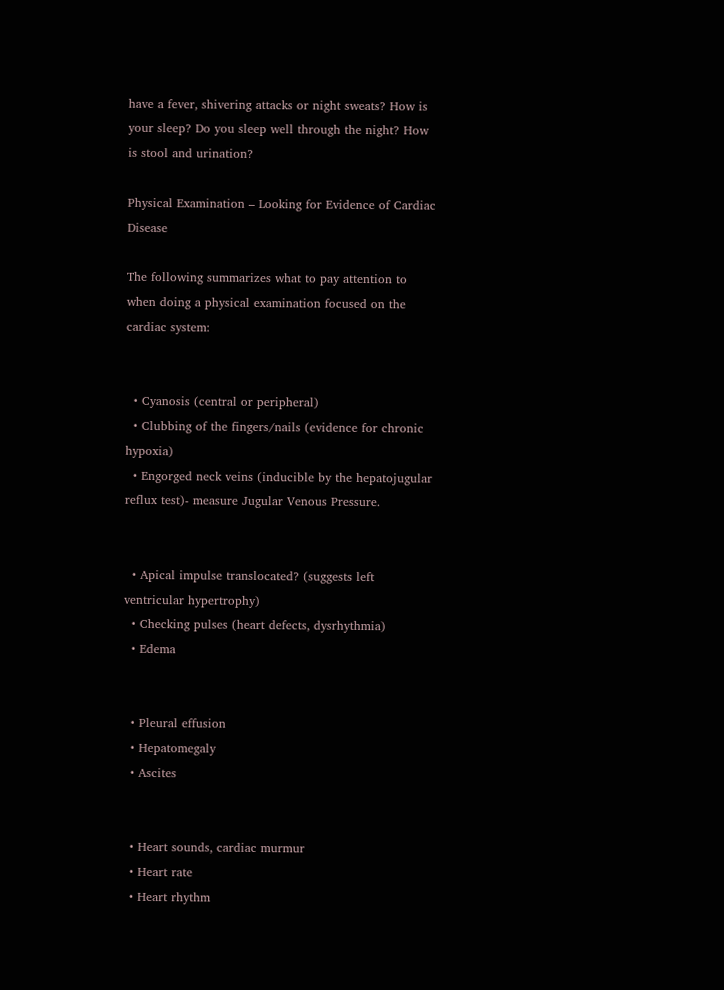have a fever, shivering attacks or night sweats? How is your sleep? Do you sleep well through the night? How is stool and urination?

Physical Examination – Looking for Evidence of Cardiac Disease

The following summarizes what to pay attention to when doing a physical examination focused on the cardiac system:


  • Cyanosis (central or peripheral)
  • Clubbing of the fingers/nails (evidence for chronic hypoxia)
  • Engorged neck veins (inducible by the hepatojugular reflux test)- measure Jugular Venous Pressure.


  • Apical impulse translocated? (suggests left ventricular hypertrophy)
  • Checking pulses (heart defects, dysrhythmia)
  • Edema


  • Pleural effusion
  • Hepatomegaly
  • Ascites


  • Heart sounds, cardiac murmur
  • Heart rate
  • Heart rhythm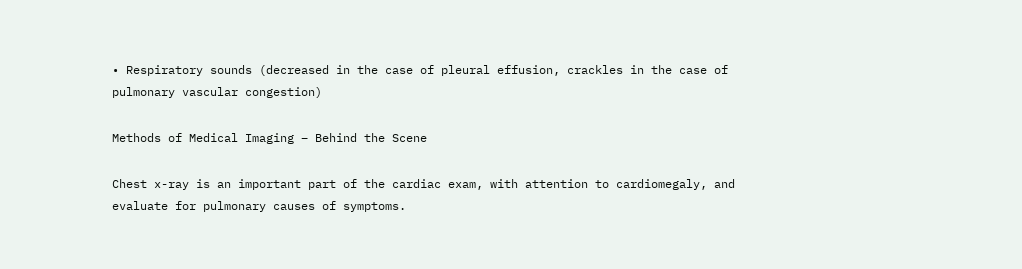• Respiratory sounds (decreased in the case of pleural effusion, crackles in the case of pulmonary vascular congestion)

Methods of Medical Imaging – Behind the Scene

Chest x-ray is an important part of the cardiac exam, with attention to cardiomegaly, and evaluate for pulmonary causes of symptoms.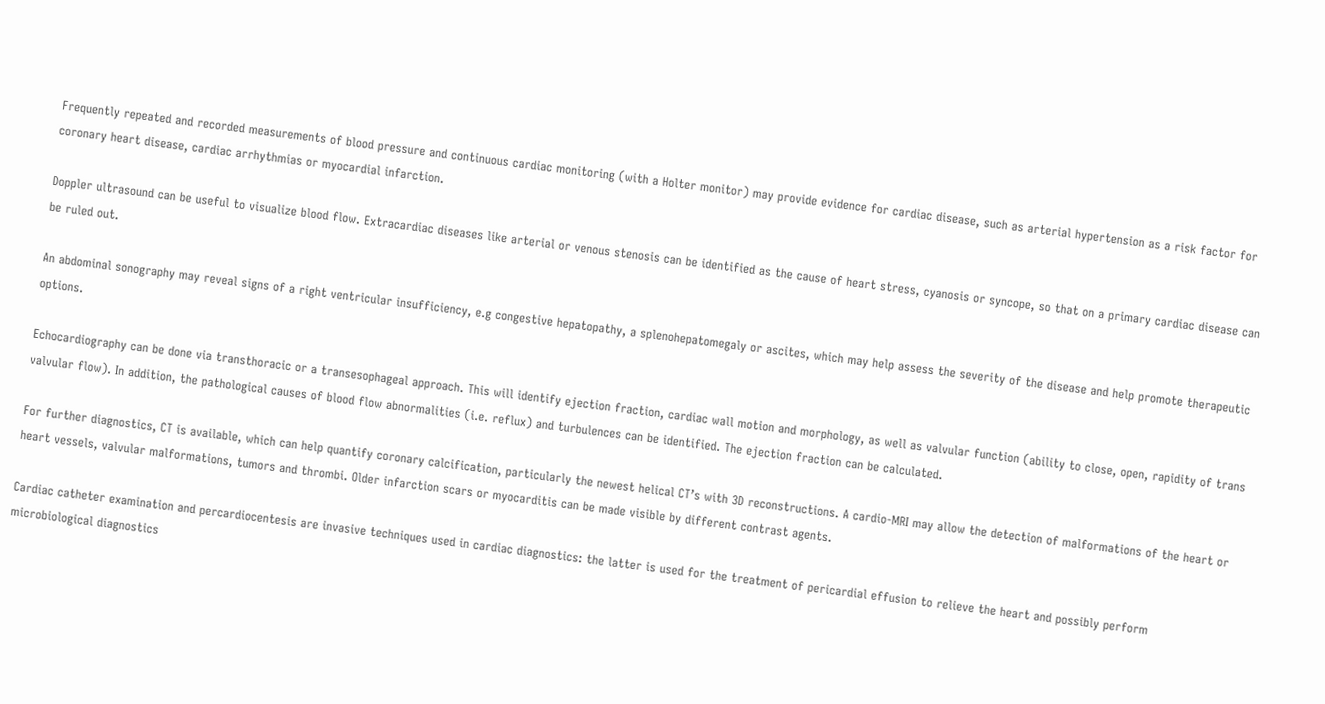Frequently repeated and recorded measurements of blood pressure and continuous cardiac monitoring (with a Holter monitor) may provide evidence for cardiac disease, such as arterial hypertension as a risk factor for coronary heart disease, cardiac arrhythmias or myocardial infarction.

Doppler ultrasound can be useful to visualize blood flow. Extracardiac diseases like arterial or venous stenosis can be identified as the cause of heart stress, cyanosis or syncope, so that on a primary cardiac disease can be ruled out.

An abdominal sonography may reveal signs of a right ventricular insufficiency, e.g congestive hepatopathy, a splenohepatomegaly or ascites, which may help assess the severity of the disease and help promote therapeutic options.

Echocardiography can be done via transthoracic or a transesophageal approach. This will identify ejection fraction, cardiac wall motion and morphology, as well as valvular function (ability to close, open, rapidity of trans valvular flow). In addition, the pathological causes of blood flow abnormalities (i.e. reflux) and turbulences can be identified. The ejection fraction can be calculated.

For further diagnostics, CT is available, which can help quantify coronary calcification, particularly the newest helical CT’s with 3D reconstructions. A cardio-MRI may allow the detection of malformations of the heart or heart vessels, valvular malformations, tumors and thrombi. Older infarction scars or myocarditis can be made visible by different contrast agents.

Cardiac catheter examination and percardiocentesis are invasive techniques used in cardiac diagnostics: the latter is used for the treatment of pericardial effusion to relieve the heart and possibly perform microbiological diagnostics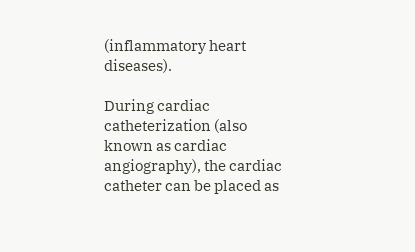(inflammatory heart diseases).

During cardiac catheterization (also known as cardiac angiography), the cardiac catheter can be placed as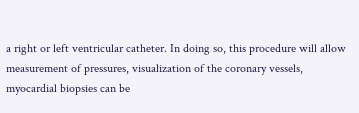a right or left ventricular catheter. In doing so, this procedure will allow measurement of pressures, visualization of the coronary vessels, myocardial biopsies can be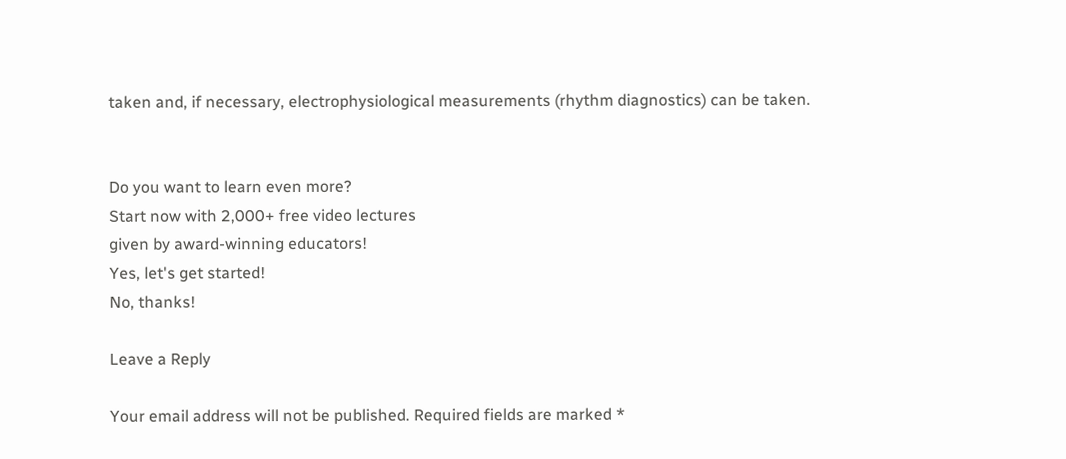taken and, if necessary, electrophysiological measurements (rhythm diagnostics) can be taken.


Do you want to learn even more?
Start now with 2,000+ free video lectures
given by award-winning educators!
Yes, let's get started!
No, thanks!

Leave a Reply

Your email address will not be published. Required fields are marked *